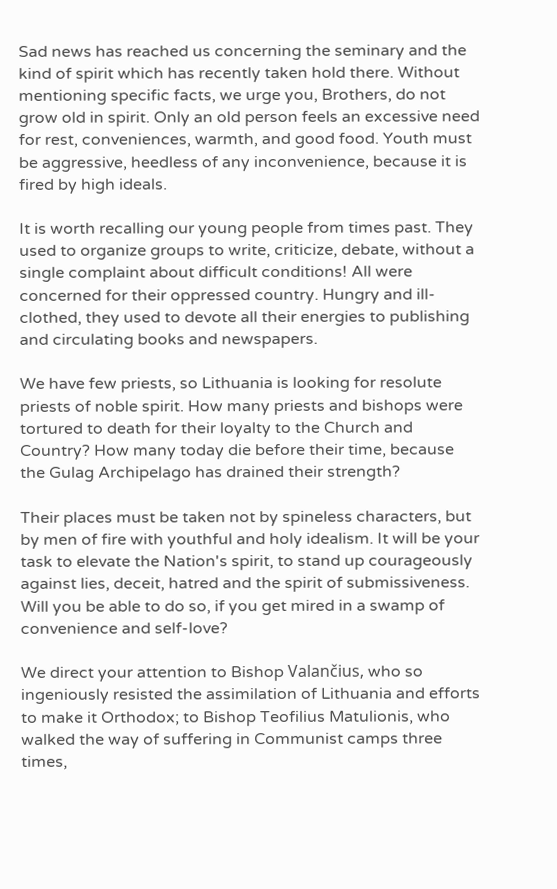Sad news has reached us concerning the seminary and the kind of spirit which has recently taken hold there. Without mentioning specific facts, we urge you, Brothers, do not grow old in spirit. Only an old person feels an excessive need for rest, conveniences, warmth, and good food. Youth must be aggressive, heedless of any inconvenience, because it is fired by high ideals.

It is worth recalling our young people from times past. They used to organize groups to write, criticize, debate, without a single complaint about difficult conditions! All were concerned for their oppressed country. Hungry and ill-clothed, they used to devote all their energies to publishing and circulating books and newspapers.

We have few priests, so Lithuania is looking for resolute priests of noble spirit. How many priests and bishops were tortured to death for their loyalty to the Church and Country? How many today die before their time, because the Gulag Archipelago has drained their strength?

Their places must be taken not by spineless characters, but by men of fire with youthful and holy idealism. It will be your task to elevate the Nation's spirit, to stand up courageously against lies, deceit, hatred and the spirit of submissiveness. Will you be able to do so, if you get mired in a swamp of convenience and self-love?

We direct your attention to Bishop Valančius, who so ingeniously resisted the assimilation of Lithuania and efforts to make it Orthodox; to Bishop Teofilius Matulionis, who walked the way of suffering in Communist camps three times,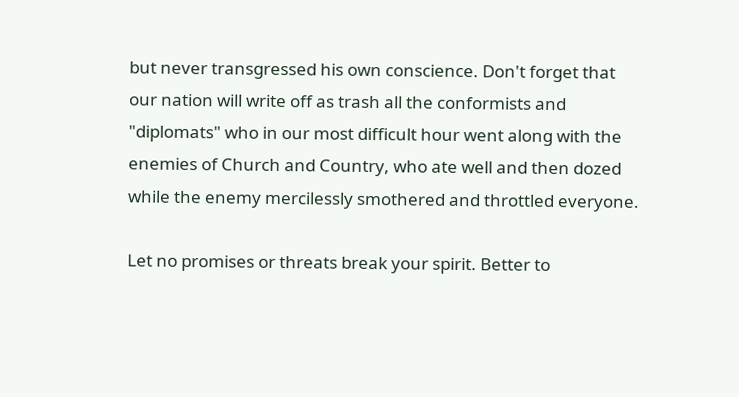but never transgressed his own conscience. Don't forget that our nation will write off as trash all the conformists and "diplomats" who in our most difficult hour went along with the enemies of Church and Country, who ate well and then dozed while the enemy mercilessly smothered and throttled everyone.

Let no promises or threats break your spirit. Better to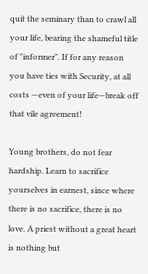quit the seminary than to crawl all your life, bearing the shameful title of "informer". If for any reason you have ties with Security, at all costs —even of your life—break off that vile agreement!

Young brothers, do not fear hardship. Learn to sacrifice yourselves in earnest, since where there is no sacrifice, there is no love. A priest without a great heart is nothing but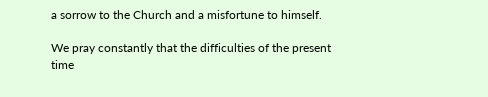a sorrow to the Church and a misfortune to himself.

We pray constantly that the difficulties of the present time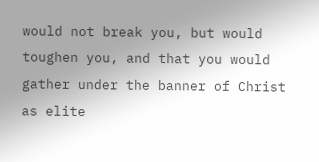would not break you, but would toughen you, and that you would gather under the banner of Christ as elite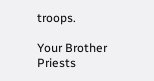troops.

Your Brother Priests